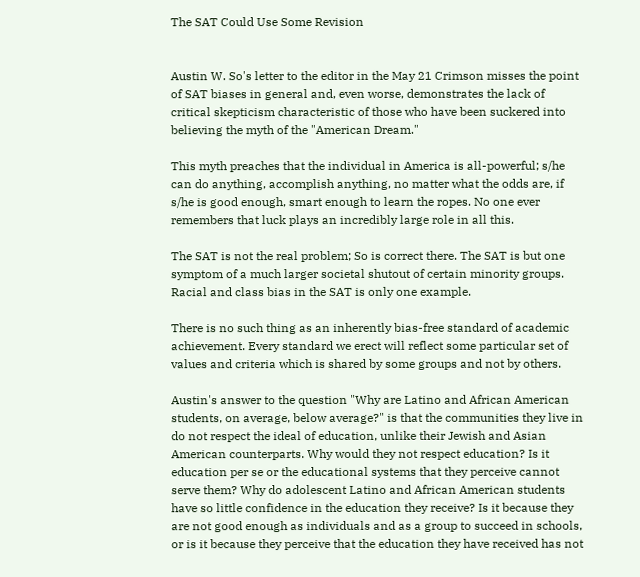The SAT Could Use Some Revision


Austin W. So's letter to the editor in the May 21 Crimson misses the point of SAT biases in general and, even worse, demonstrates the lack of critical skepticism characteristic of those who have been suckered into believing the myth of the "American Dream."

This myth preaches that the individual in America is all-powerful; s/he can do anything, accomplish anything, no matter what the odds are, if s/he is good enough, smart enough to learn the ropes. No one ever remembers that luck plays an incredibly large role in all this.

The SAT is not the real problem; So is correct there. The SAT is but one symptom of a much larger societal shutout of certain minority groups. Racial and class bias in the SAT is only one example.

There is no such thing as an inherently bias-free standard of academic achievement. Every standard we erect will reflect some particular set of values and criteria which is shared by some groups and not by others.

Austin's answer to the question "Why are Latino and African American students, on average, below average?" is that the communities they live in do not respect the ideal of education, unlike their Jewish and Asian American counterparts. Why would they not respect education? Is it education per se or the educational systems that they perceive cannot serve them? Why do adolescent Latino and African American students have so little confidence in the education they receive? Is it because they are not good enough as individuals and as a group to succeed in schools, or is it because they perceive that the education they have received has not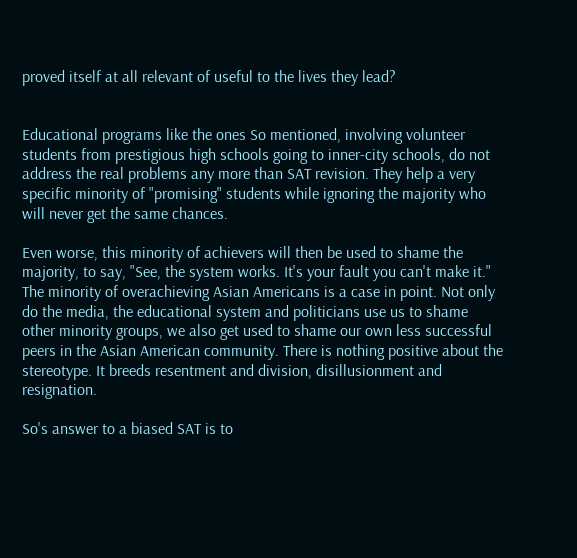proved itself at all relevant of useful to the lives they lead?


Educational programs like the ones So mentioned, involving volunteer students from prestigious high schools going to inner-city schools, do not address the real problems any more than SAT revision. They help a very specific minority of "promising" students while ignoring the majority who will never get the same chances.

Even worse, this minority of achievers will then be used to shame the majority, to say, "See, the system works. It's your fault you can't make it." The minority of overachieving Asian Americans is a case in point. Not only do the media, the educational system and politicians use us to shame other minority groups, we also get used to shame our own less successful peers in the Asian American community. There is nothing positive about the stereotype. It breeds resentment and division, disillusionment and resignation.

So's answer to a biased SAT is to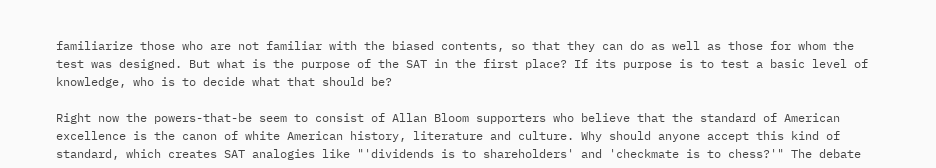familiarize those who are not familiar with the biased contents, so that they can do as well as those for whom the test was designed. But what is the purpose of the SAT in the first place? If its purpose is to test a basic level of knowledge, who is to decide what that should be?

Right now the powers-that-be seem to consist of Allan Bloom supporters who believe that the standard of American excellence is the canon of white American history, literature and culture. Why should anyone accept this kind of standard, which creates SAT analogies like "'dividends is to shareholders' and 'checkmate is to chess?'" The debate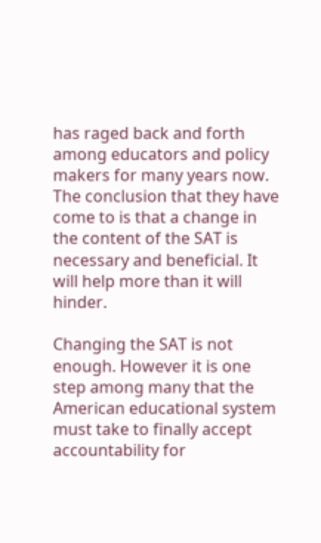has raged back and forth among educators and policy makers for many years now. The conclusion that they have come to is that a change in the content of the SAT is necessary and beneficial. It will help more than it will hinder.

Changing the SAT is not enough. However it is one step among many that the American educational system must take to finally accept accountability for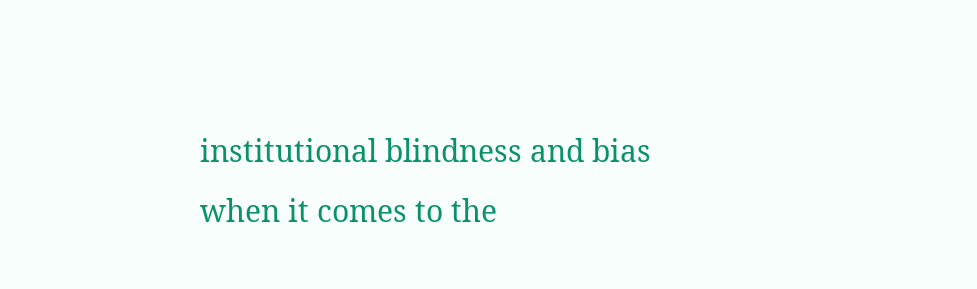institutional blindness and bias when it comes to the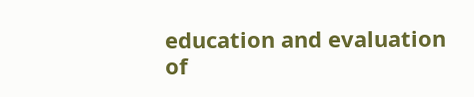education and evaluation of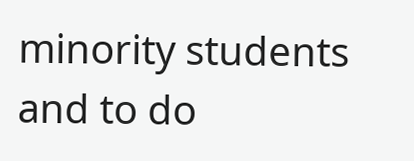minority students and to do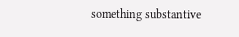something substantive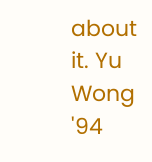about it. Yu Wong '94